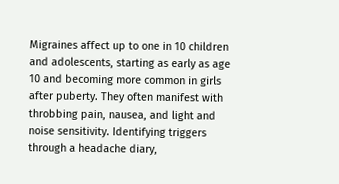Migraines affect up to one in 10 children and adolescents, starting as early as age 10 and becoming more common in girls after puberty. They often manifest with throbbing pain, nausea, and light and noise sensitivity. Identifying triggers through a headache diary,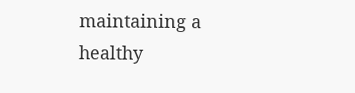maintaining a healthy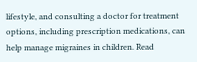lifestyle, and consulting a doctor for treatment options, including prescription medications, can help manage migraines in children. Read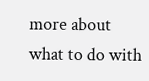more about what to do with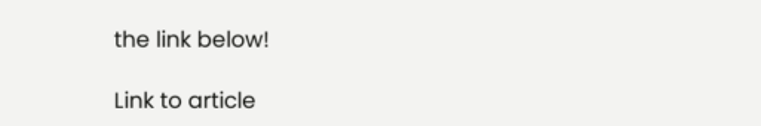the link below!

Link to article